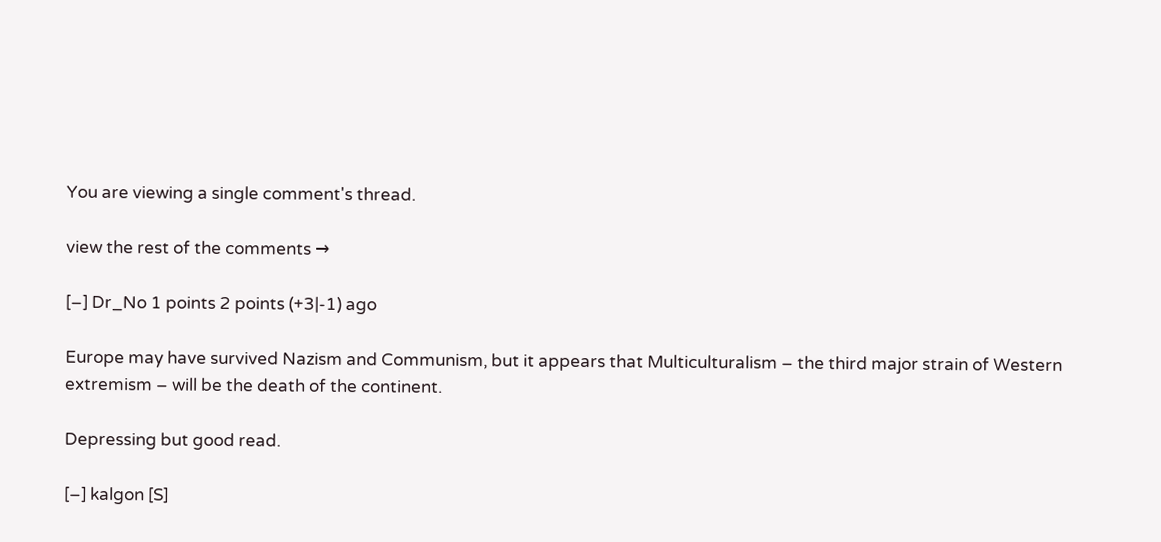You are viewing a single comment's thread.

view the rest of the comments →

[–] Dr_No 1 points 2 points (+3|-1) ago

Europe may have survived Nazism and Communism, but it appears that Multiculturalism – the third major strain of Western extremism – will be the death of the continent.

Depressing but good read.

[–] kalgon [S]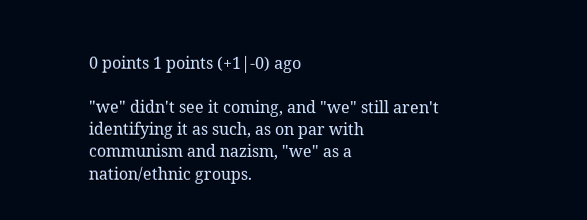0 points 1 points (+1|-0) ago

"we" didn't see it coming, and "we" still aren't identifying it as such, as on par with communism and nazism, "we" as a nation/ethnic groups.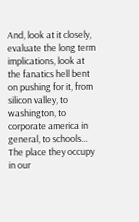And, look at it closely, evaluate the long term implications, look at the fanatics hell bent on pushing for it, from silicon valley, to washington, to corporate america in general, to schools... The place they occupy in our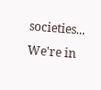societies... We're in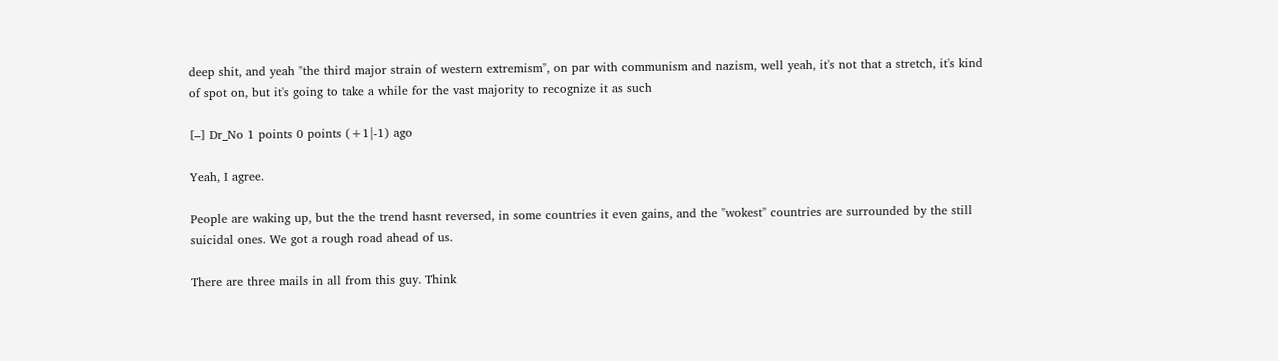deep shit, and yeah "the third major strain of western extremism", on par with communism and nazism, well yeah, it's not that a stretch, it's kind of spot on, but it's going to take a while for the vast majority to recognize it as such

[–] Dr_No 1 points 0 points (+1|-1) ago

Yeah, I agree.

People are waking up, but the the trend hasnt reversed, in some countries it even gains, and the "wokest" countries are surrounded by the still suicidal ones. We got a rough road ahead of us.

There are three mails in all from this guy. Think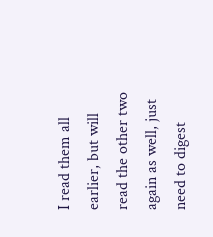I read them all earlier, but will read the other two again as well, just need to digest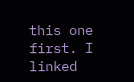this one first. I linked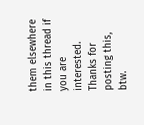them elsewhere in this thread if you are interested. Thanks for posting this, btw.